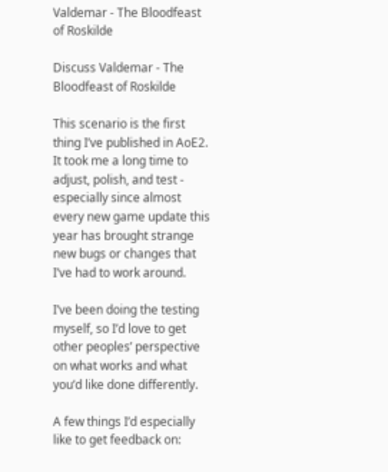Valdemar - The Bloodfeast of Roskilde

Discuss Valdemar - The Bloodfeast of Roskilde

This scenario is the first thing I’ve published in AoE2. It took me a long time to adjust, polish, and test - especially since almost every new game update this year has brought strange new bugs or changes that I’ve had to work around.

I’ve been doing the testing myself, so I’d love to get other peoples’ perspective on what works and what you’d like done differently.

A few things I’d especially like to get feedback on: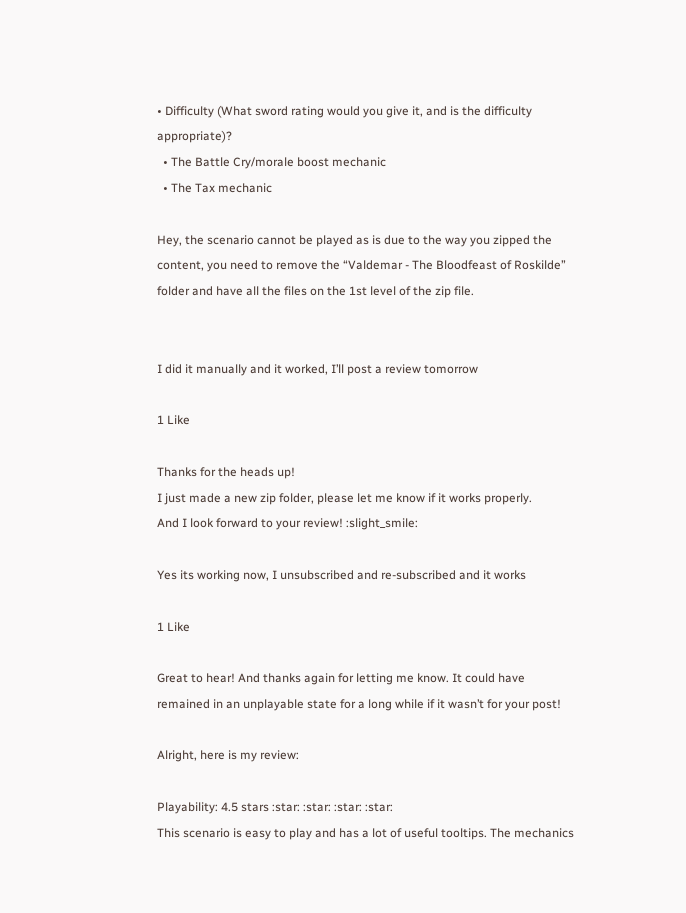• Difficulty (What sword rating would you give it, and is the difficulty appropriate)?
  • The Battle Cry/morale boost mechanic
  • The Tax mechanic

Hey, the scenario cannot be played as is due to the way you zipped the content, you need to remove the “Valdemar - The Bloodfeast of Roskilde” folder and have all the files on the 1st level of the zip file.


I did it manually and it worked, I’ll post a review tomorrow

1 Like

Thanks for the heads up!
I just made a new zip folder, please let me know if it works properly.
And I look forward to your review! :slight_smile:

Yes its working now, I unsubscribed and re-subscribed and it works

1 Like

Great to hear! And thanks again for letting me know. It could have remained in an unplayable state for a long while if it wasn’t for your post!

Alright, here is my review:

Playability: 4.5 stars :star: :star: :star: :star:
This scenario is easy to play and has a lot of useful tooltips. The mechanics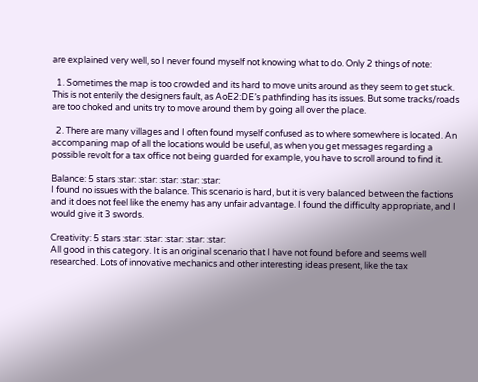are explained very well, so I never found myself not knowing what to do. Only 2 things of note:

  1. Sometimes the map is too crowded and its hard to move units around as they seem to get stuck. This is not enterily the designers fault, as AoE2:DE’s pathfinding has its issues. But some tracks/roads are too choked and units try to move around them by going all over the place.

  2. There are many villages and I often found myself confused as to where somewhere is located. An accompaning map of all the locations would be useful, as when you get messages regarding a possible revolt for a tax office not being guarded for example, you have to scroll around to find it.

Balance: 5 stars :star: :star: :star: :star: :star:
I found no issues with the balance. This scenario is hard, but it is very balanced between the factions and it does not feel like the enemy has any unfair advantage. I found the difficulty appropriate, and I would give it 3 swords.

Creativity: 5 stars :star: :star: :star: :star: :star:
All good in this category. It is an original scenario that I have not found before and seems well researched. Lots of innovative mechanics and other interesting ideas present, like the tax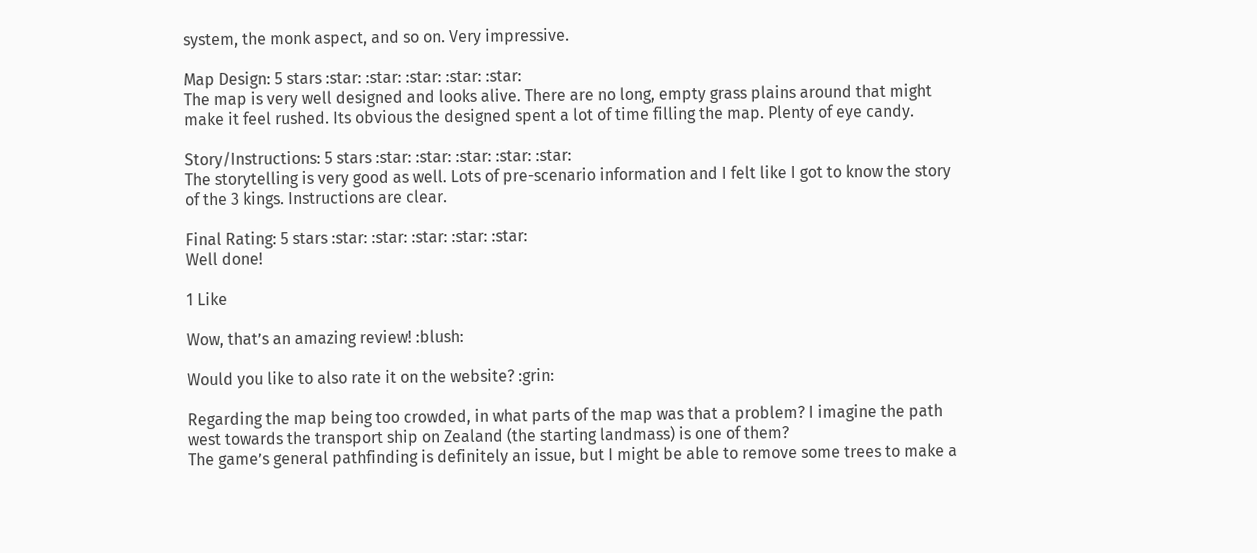system, the monk aspect, and so on. Very impressive.

Map Design: 5 stars :star: :star: :star: :star: :star:
The map is very well designed and looks alive. There are no long, empty grass plains around that might make it feel rushed. Its obvious the designed spent a lot of time filling the map. Plenty of eye candy.

Story/Instructions: 5 stars :star: :star: :star: :star: :star:
The storytelling is very good as well. Lots of pre-scenario information and I felt like I got to know the story of the 3 kings. Instructions are clear.

Final Rating: 5 stars :star: :star: :star: :star: :star:
Well done!

1 Like

Wow, that’s an amazing review! :blush:

Would you like to also rate it on the website? :grin:

Regarding the map being too crowded, in what parts of the map was that a problem? I imagine the path west towards the transport ship on Zealand (the starting landmass) is one of them?
The game’s general pathfinding is definitely an issue, but I might be able to remove some trees to make a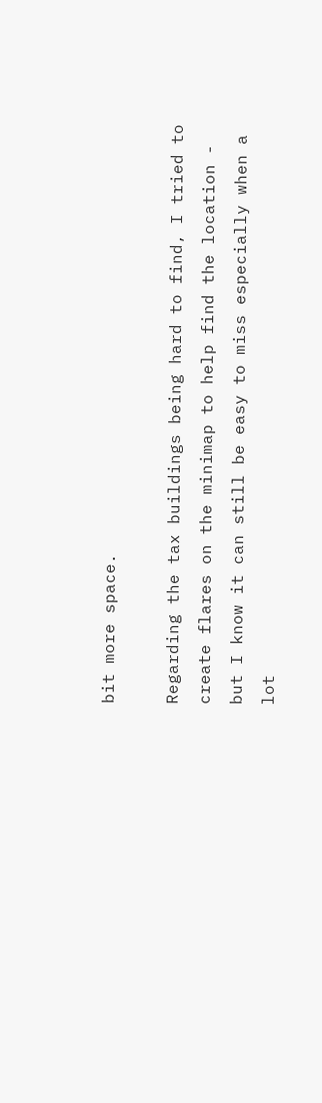bit more space.

Regarding the tax buildings being hard to find, I tried to create flares on the minimap to help find the location - but I know it can still be easy to miss especially when a lot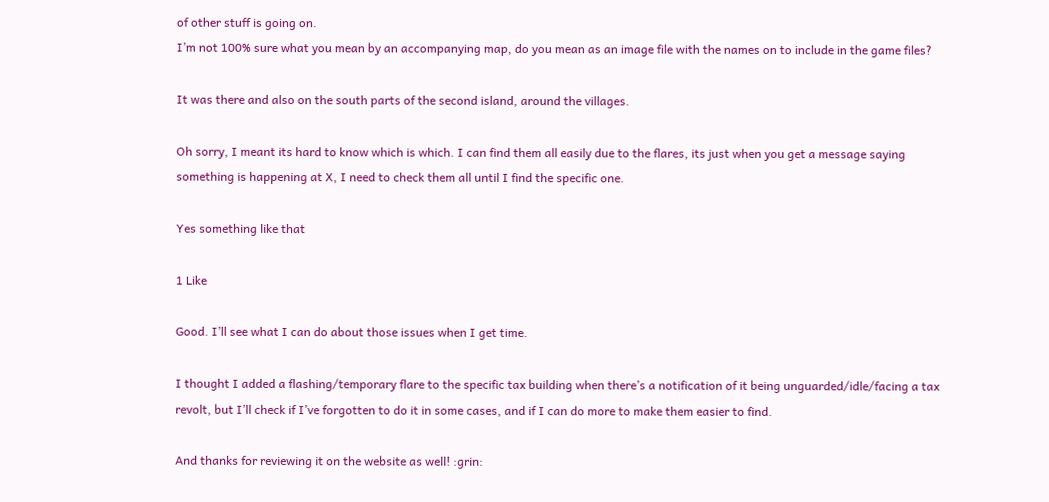of other stuff is going on.
I’m not 100% sure what you mean by an accompanying map, do you mean as an image file with the names on to include in the game files?

It was there and also on the south parts of the second island, around the villages.

Oh sorry, I meant its hard to know which is which. I can find them all easily due to the flares, its just when you get a message saying something is happening at X, I need to check them all until I find the specific one.

Yes something like that

1 Like

Good. I’ll see what I can do about those issues when I get time.

I thought I added a flashing/temporary flare to the specific tax building when there’s a notification of it being unguarded/idle/facing a tax revolt, but I’ll check if I’ve forgotten to do it in some cases, and if I can do more to make them easier to find.

And thanks for reviewing it on the website as well! :grin: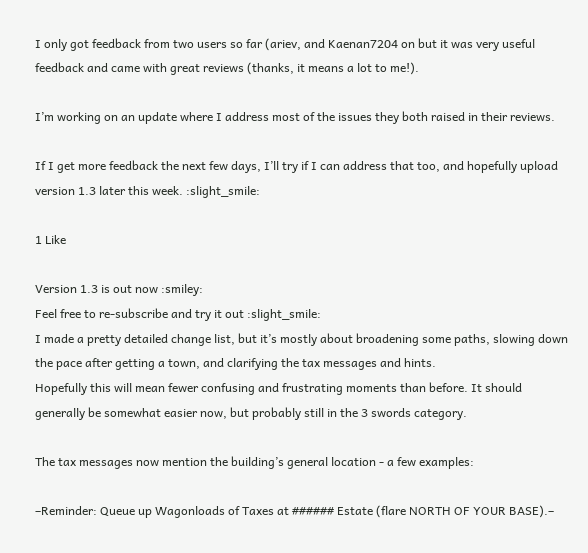I only got feedback from two users so far (ariev, and Kaenan7204 on but it was very useful feedback and came with great reviews (thanks, it means a lot to me!).

I’m working on an update where I address most of the issues they both raised in their reviews.

If I get more feedback the next few days, I’ll try if I can address that too, and hopefully upload version 1.3 later this week. :slight_smile:

1 Like

Version 1.3 is out now :smiley:
Feel free to re-subscribe and try it out :slight_smile:
I made a pretty detailed change list, but it’s mostly about broadening some paths, slowing down the pace after getting a town, and clarifying the tax messages and hints.
Hopefully this will mean fewer confusing and frustrating moments than before. It should generally be somewhat easier now, but probably still in the 3 swords category.

The tax messages now mention the building’s general location - a few examples:

–Reminder: Queue up Wagonloads of Taxes at ###### Estate (flare NORTH OF YOUR BASE).–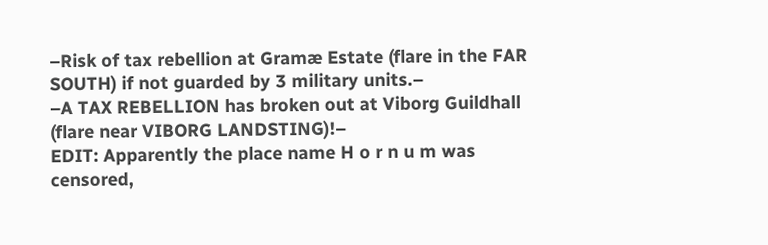–Risk of tax rebellion at Gramæ Estate (flare in the FAR SOUTH) if not guarded by 3 military units.–
–A TAX REBELLION has broken out at Viborg Guildhall (flare near VIBORG LANDSTING)!–
EDIT: Apparently the place name H o r n u m was censored,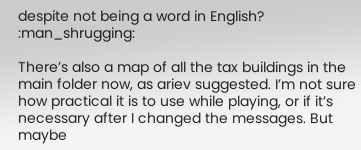despite not being a word in English? :man_shrugging:

There’s also a map of all the tax buildings in the main folder now, as ariev suggested. I’m not sure how practical it is to use while playing, or if it’s necessary after I changed the messages. But maybe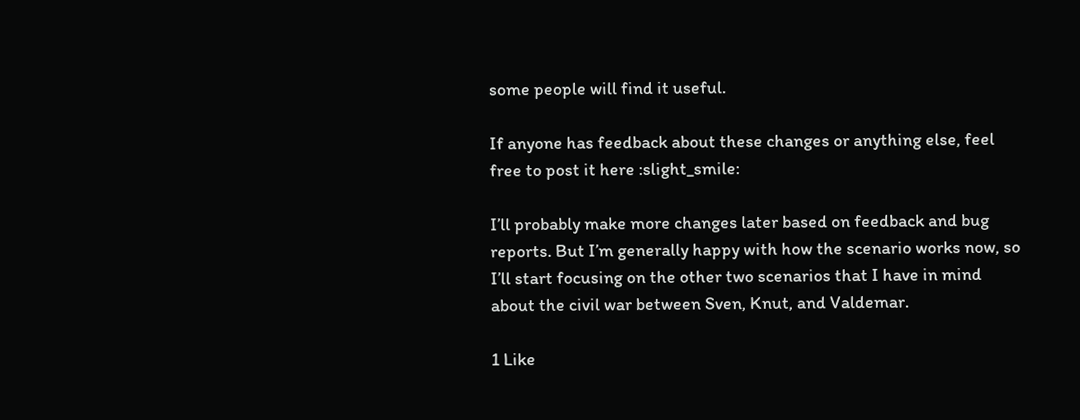some people will find it useful.

If anyone has feedback about these changes or anything else, feel free to post it here :slight_smile:

I’ll probably make more changes later based on feedback and bug reports. But I’m generally happy with how the scenario works now, so I’ll start focusing on the other two scenarios that I have in mind about the civil war between Sven, Knut, and Valdemar.

1 Like